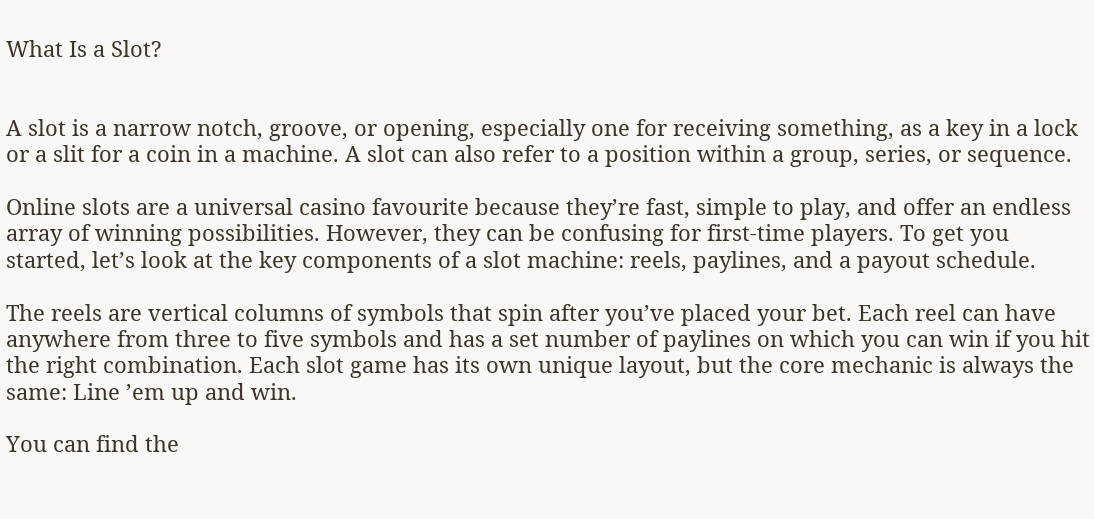What Is a Slot?


A slot is a narrow notch, groove, or opening, especially one for receiving something, as a key in a lock or a slit for a coin in a machine. A slot can also refer to a position within a group, series, or sequence.

Online slots are a universal casino favourite because they’re fast, simple to play, and offer an endless array of winning possibilities. However, they can be confusing for first-time players. To get you started, let’s look at the key components of a slot machine: reels, paylines, and a payout schedule.

The reels are vertical columns of symbols that spin after you’ve placed your bet. Each reel can have anywhere from three to five symbols and has a set number of paylines on which you can win if you hit the right combination. Each slot game has its own unique layout, but the core mechanic is always the same: Line ’em up and win.

You can find the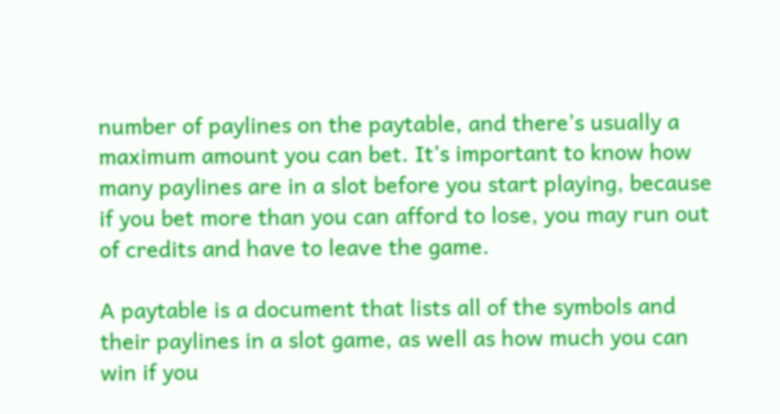number of paylines on the paytable, and there’s usually a maximum amount you can bet. It’s important to know how many paylines are in a slot before you start playing, because if you bet more than you can afford to lose, you may run out of credits and have to leave the game.

A paytable is a document that lists all of the symbols and their paylines in a slot game, as well as how much you can win if you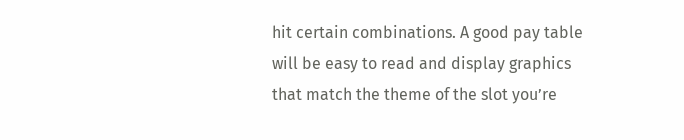hit certain combinations. A good pay table will be easy to read and display graphics that match the theme of the slot you’re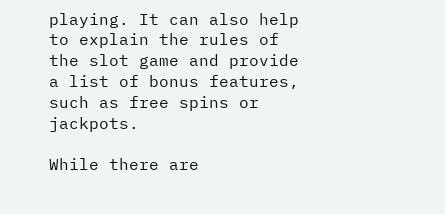playing. It can also help to explain the rules of the slot game and provide a list of bonus features, such as free spins or jackpots.

While there are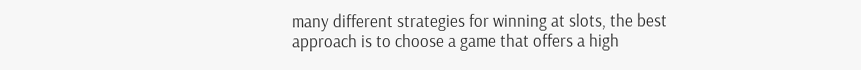many different strategies for winning at slots, the best approach is to choose a game that offers a high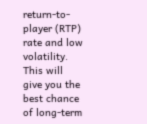return-to-player (RTP) rate and low volatility. This will give you the best chance of long-term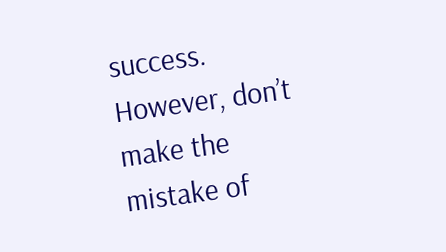success. However, don’t make the mistake of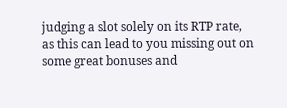judging a slot solely on its RTP rate, as this can lead to you missing out on some great bonuses and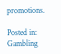promotions.

Posted in: Gambling